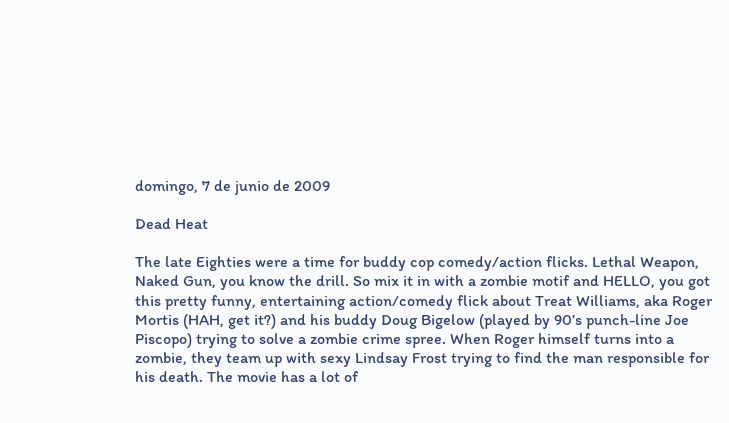domingo, 7 de junio de 2009

Dead Heat

The late Eighties were a time for buddy cop comedy/action flicks. Lethal Weapon, Naked Gun, you know the drill. So mix it in with a zombie motif and HELLO, you got this pretty funny, entertaining action/comedy flick about Treat Williams, aka Roger Mortis (HAH, get it?) and his buddy Doug Bigelow (played by 90’s punch-line Joe Piscopo) trying to solve a zombie crime spree. When Roger himself turns into a zombie, they team up with sexy Lindsay Frost trying to find the man responsible for his death. The movie has a lot of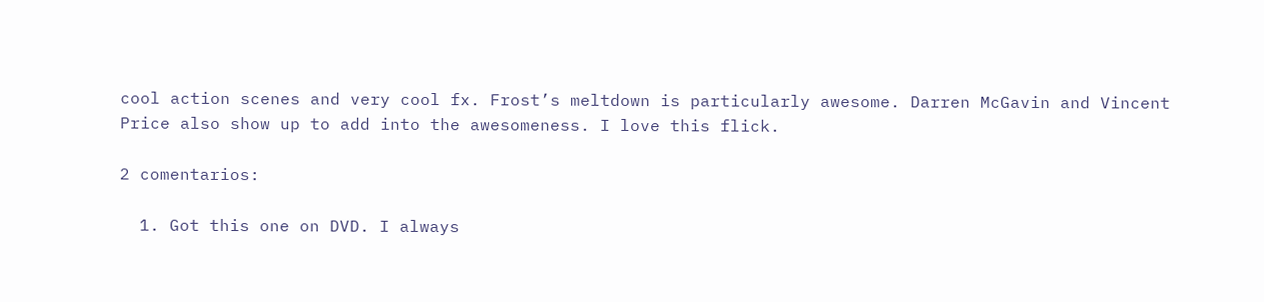cool action scenes and very cool fx. Frost’s meltdown is particularly awesome. Darren McGavin and Vincent Price also show up to add into the awesomeness. I love this flick.

2 comentarios:

  1. Got this one on DVD. I always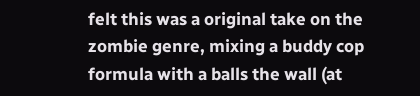felt this was a original take on the zombie genre, mixing a buddy cop formula with a balls the wall (at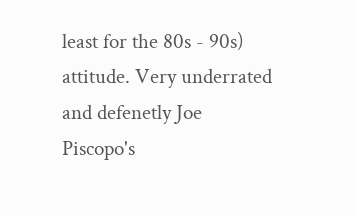least for the 80s - 90s) attitude. Very underrated and defenetly Joe Piscopo's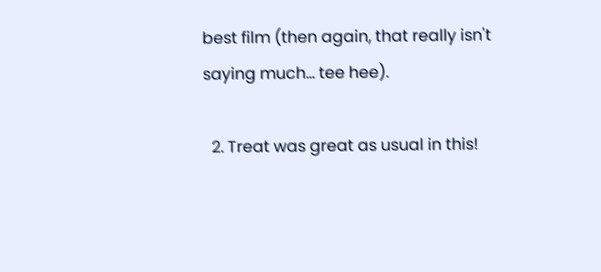best film (then again, that really isn't saying much... tee hee).

  2. Treat was great as usual in this!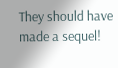They should have made a sequel!